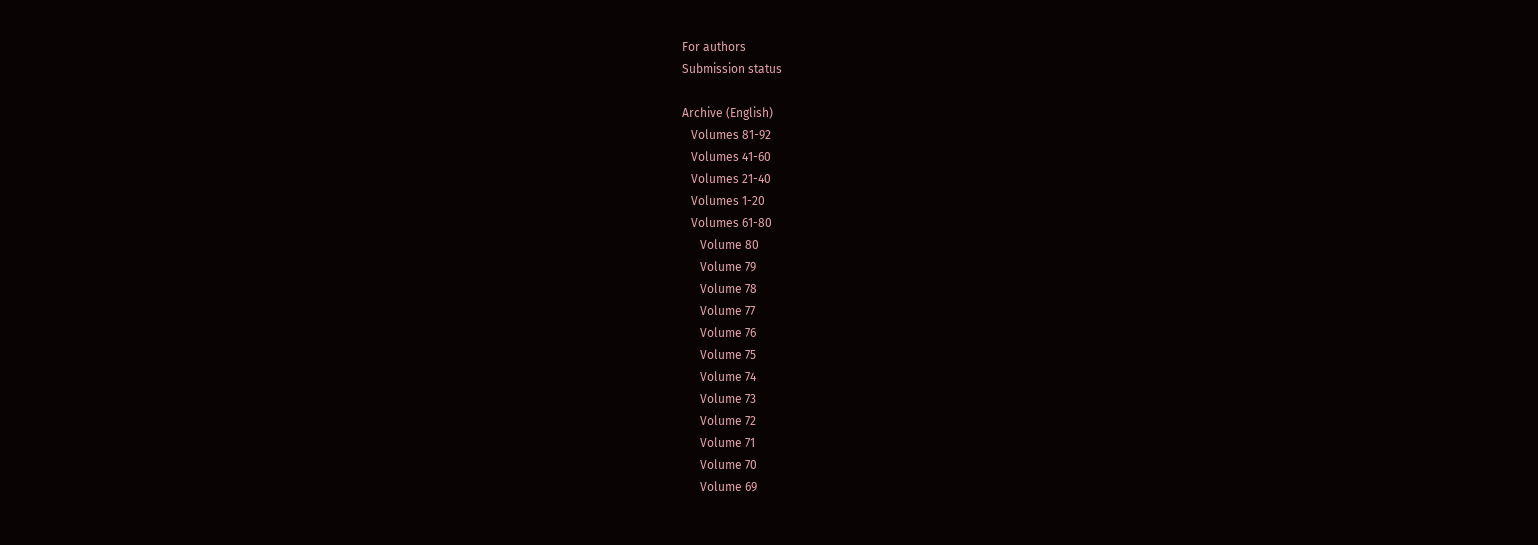For authors
Submission status

Archive (English)
   Volumes 81-92
   Volumes 41-60
   Volumes 21-40
   Volumes 1-20
   Volumes 61-80
      Volume 80
      Volume 79
      Volume 78
      Volume 77
      Volume 76
      Volume 75
      Volume 74
      Volume 73
      Volume 72
      Volume 71
      Volume 70
      Volume 69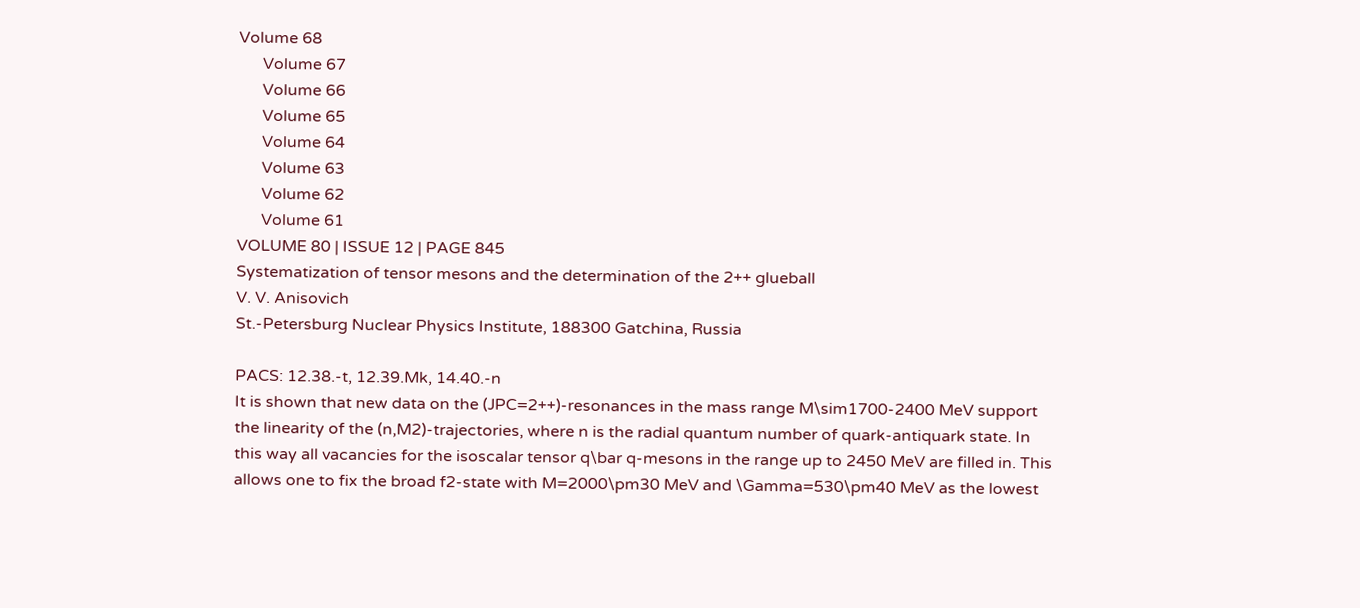Volume 68
      Volume 67
      Volume 66
      Volume 65
      Volume 64
      Volume 63
      Volume 62
      Volume 61
VOLUME 80 | ISSUE 12 | PAGE 845
Systematization of tensor mesons and the determination of the 2++ glueball
V. V. Anisovich
St.-Petersburg Nuclear Physics Institute, 188300 Gatchina, Russia

PACS: 12.38.-t, 12.39.Mk, 14.40.-n
It is shown that new data on the (JPC=2++)-resonances in the mass range M\sim1700-2400 MeV support the linearity of the (n,M2)-trajectories, where n is the radial quantum number of quark-antiquark state. In this way all vacancies for the isoscalar tensor q\bar q-mesons in the range up to 2450 MeV are filled in. This allows one to fix the broad f2-state with M=2000\pm30 MeV and \Gamma=530\pm40 MeV as the lowest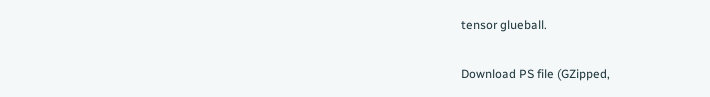tensor glueball.

Download PS file (GZipped,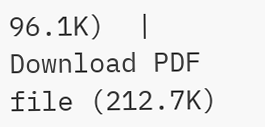96.1K)  |  Download PDF file (212.7K)